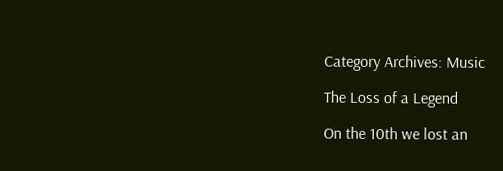Category Archives: Music

The Loss of a Legend

On the 10th we lost an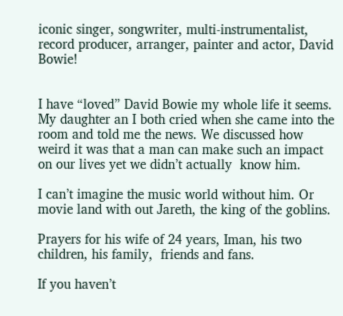iconic singer, songwriter, multi-instrumentalist, record producer, arranger, painter and actor, David Bowie!


I have “loved” David Bowie my whole life it seems. My daughter an I both cried when she came into the room and told me the news. We discussed how weird it was that a man can make such an impact on our lives yet we didn’t actually  know him.

I can’t imagine the music world without him. Or movie land with out Jareth, the king of the goblins.

Prayers for his wife of 24 years, Iman, his two children, his family,  friends and fans.

If you haven’t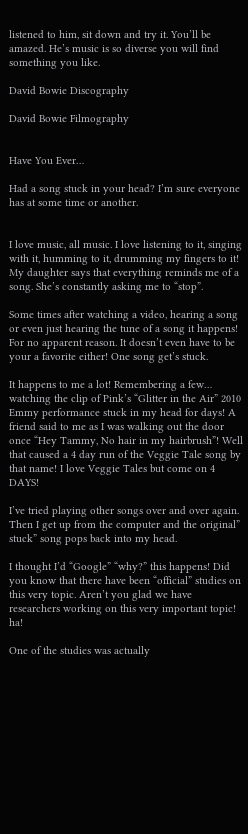listened to him, sit down and try it. You’ll be amazed. He’s music is so diverse you will find something you like.

David Bowie Discography

David Bowie Filmography


Have You Ever…

Had a song stuck in your head? I’m sure everyone has at some time or another.


I love music, all music. I love listening to it, singing with it, humming to it, drumming my fingers to it! My daughter says that everything reminds me of a song. She’s constantly asking me to “stop”.

Some times after watching a video, hearing a song or even just hearing the tune of a song it happens! For no apparent reason. It doesn’t even have to be your a favorite either! One song get’s stuck.

It happens to me a lot! Remembering a few…  watching the clip of Pink’s “Glitter in the Air” 2010 Emmy performance stuck in my head for days! A friend said to me as I was walking out the door once “Hey Tammy, No hair in my hairbrush”! Well that caused a 4 day run of the Veggie Tale song by that name! I love Veggie Tales but come on 4 DAYS!

I’ve tried playing other songs over and over again. Then I get up from the computer and the original” stuck” song pops back into my head.

I thought I’d “Google” “why?” this happens! Did you know that there have been “official” studies on this very topic. Aren’t you glad we have researchers working on this very important topic! ha!

One of the studies was actually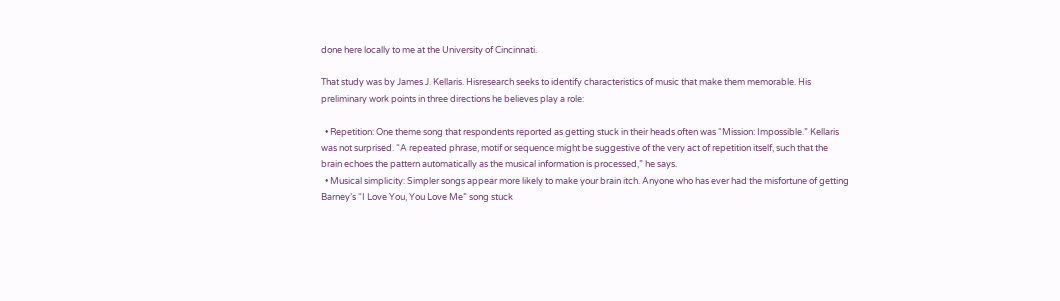done here locally to me at the University of Cincinnati.

That study was by James J. Kellaris. Hisresearch seeks to identify characteristics of music that make them memorable. His preliminary work points in three directions he believes play a role:

  • Repetition: One theme song that respondents reported as getting stuck in their heads often was “Mission: Impossible.” Kellaris was not surprised. “A repeated phrase, motif or sequence might be suggestive of the very act of repetition itself, such that the brain echoes the pattern automatically as the musical information is processed,” he says.
  • Musical simplicity: Simpler songs appear more likely to make your brain itch. Anyone who has ever had the misfortune of getting Barney’s “I Love You, You Love Me” song stuck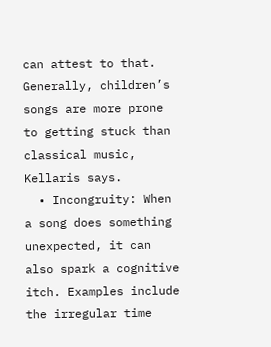can attest to that. Generally, children’s songs are more prone to getting stuck than classical music, Kellaris says.
  • Incongruity: When a song does something unexpected, it can also spark a cognitive itch. Examples include the irregular time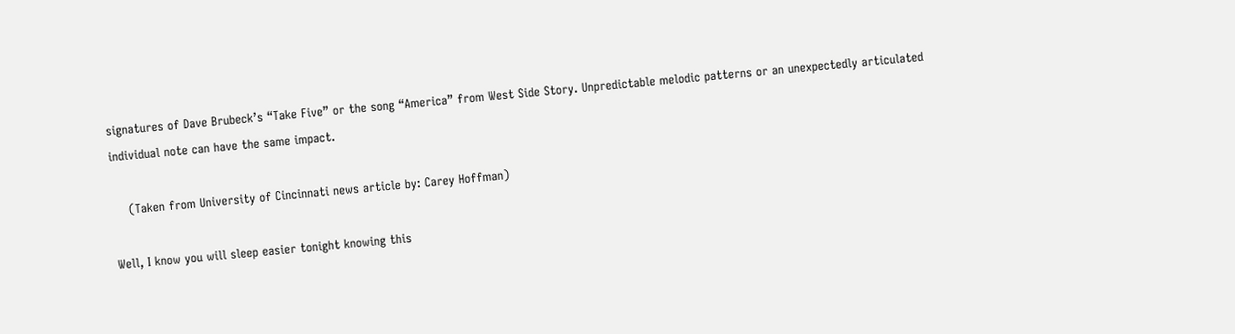signatures of Dave Brubeck’s “Take Five” or the song “America” from West Side Story. Unpredictable melodic patterns or an unexpectedly articulated individual note can have the same impact.

    (Taken from University of Cincinnati news article by: Carey Hoffman)

Well, I know you will sleep easier tonight knowing this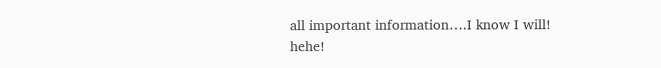all important information….I know I will! hehe!